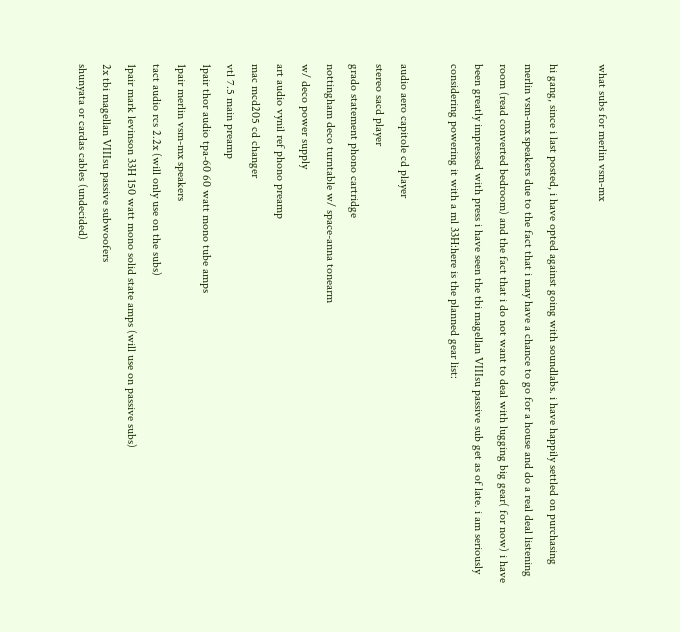what subs for merlin vsm-mx

hi gang, since i last posted, i have opted against going with soundlabs. i have happily settled on purchasing merlin vsm-mx speakers due to the fact that i may have a chance to go for a house and do a real deal listening room (read converted bedroom) and the fact that i do not want to deal with lugging big gear( for now) i have been greatly impressed with press i have seen the tbi magellan VIIIsu passive sub get as of late. i am seriously considering powering it with a ml 33H:here is the planned gear list:

audio aero capitole cd player
stereo sacd player
grado statement phono cartridge
nottingham deco turntable w/ space-anna tonearm
w/ deco power supply
art audio vynil ref phono preamp
mac mcd205 cd changer
vtl 7.5 main preamp
1pair thor audio tpa-60 60 watt mono tube amps
1pair merlin vsm-mx speakers
tact audio rcs 2.2x (will only use on the subs)
1pair mark levinson 33H 150 watt mono solid state amps (will use on passive subs)
2x tbi magellan VIIIsu passive subwoofers
shunyata or cardas cables (undecided)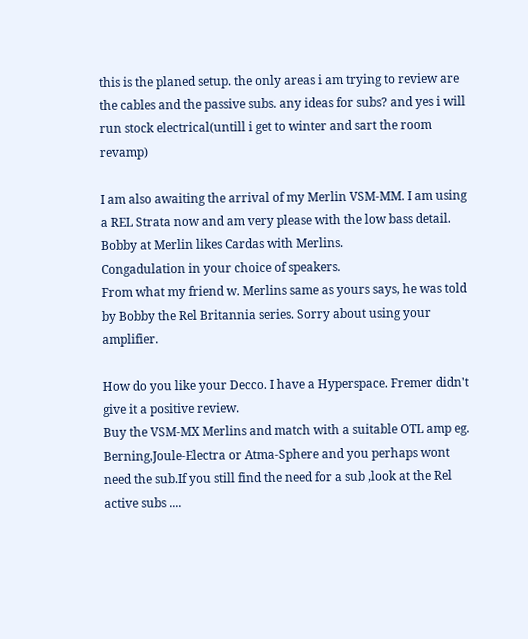this is the planed setup. the only areas i am trying to review are the cables and the passive subs. any ideas for subs? and yes i will run stock electrical(untill i get to winter and sart the room revamp)

I am also awaiting the arrival of my Merlin VSM-MM. I am using a REL Strata now and am very please with the low bass detail.
Bobby at Merlin likes Cardas with Merlins.
Congadulation in your choice of speakers.
From what my friend w. Merlins same as yours says, he was told by Bobby the Rel Britannia series. Sorry about using your amplifier.

How do you like your Decco. I have a Hyperspace. Fremer didn't give it a positive review.
Buy the VSM-MX Merlins and match with a suitable OTL amp eg. Berning,Joule-Electra or Atma-Sphere and you perhaps wont need the sub.If you still find the need for a sub ,look at the Rel active subs ....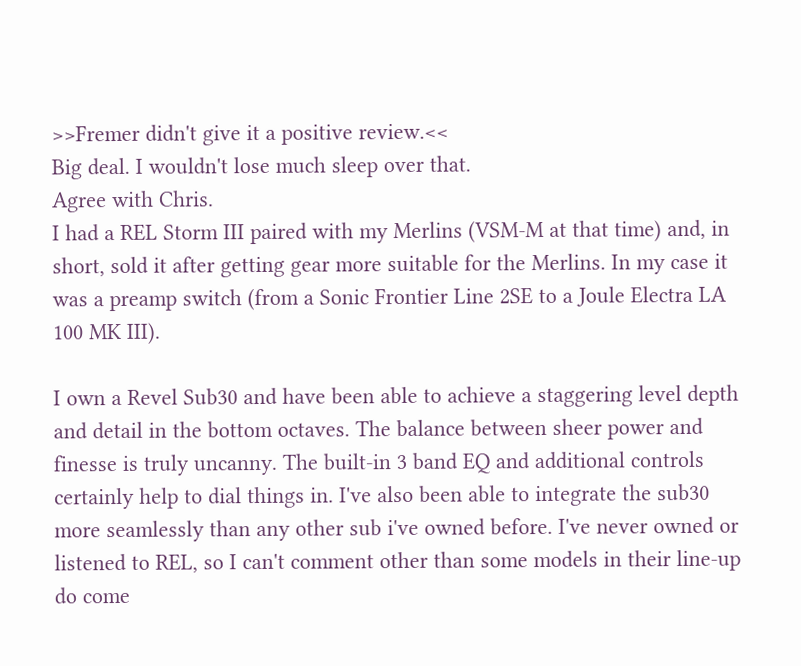>>Fremer didn't give it a positive review.<<
Big deal. I wouldn't lose much sleep over that.
Agree with Chris.
I had a REL Storm III paired with my Merlins (VSM-M at that time) and, in short, sold it after getting gear more suitable for the Merlins. In my case it was a preamp switch (from a Sonic Frontier Line 2SE to a Joule Electra LA 100 MK III).

I own a Revel Sub30 and have been able to achieve a staggering level depth and detail in the bottom octaves. The balance between sheer power and finesse is truly uncanny. The built-in 3 band EQ and additional controls certainly help to dial things in. I've also been able to integrate the sub30 more seamlessly than any other sub i've owned before. I've never owned or listened to REL, so I can't comment other than some models in their line-up do come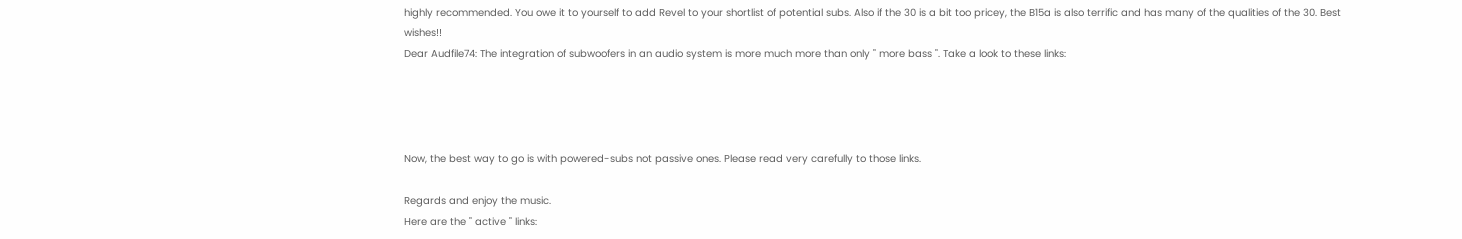highly recommended. You owe it to yourself to add Revel to your shortlist of potential subs. Also if the 30 is a bit too pricey, the B15a is also terrific and has many of the qualities of the 30. Best wishes!!
Dear Audfile74: The integration of subwoofers in an audio system is more much more than only " more bass ". Take a look to these links:




Now, the best way to go is with powered-subs not passive ones. Please read very carefully to those links.

Regards and enjoy the music.
Here are the " active " links: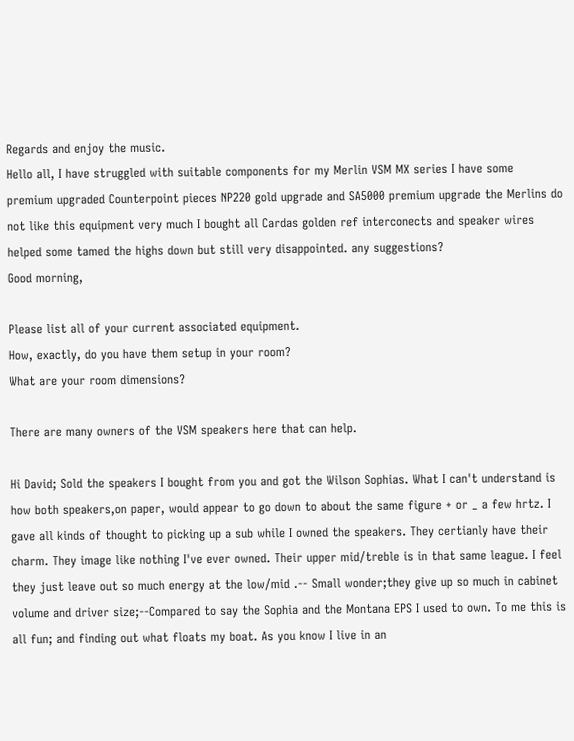Regards and enjoy the music.
Hello all, I have struggled with suitable components for my Merlin VSM MX series I have some premium upgraded Counterpoint pieces NP220 gold upgrade and SA5000 premium upgrade the Merlins do not like this equipment very much I bought all Cardas golden ref interconects and speaker wires helped some tamed the highs down but still very disappointed. any suggestions?
Good morning,

Please list all of your current associated equipment.
How, exactly, do you have them setup in your room?
What are your room dimensions?

There are many owners of the VSM speakers here that can help.

Hi David; Sold the speakers I bought from you and got the Wilson Sophias. What I can't understand is how both speakers,on paper, would appear to go down to about the same figure + or _ a few hrtz. I gave all kinds of thought to picking up a sub while I owned the speakers. They certianly have their charm. They image like nothing I've ever owned. Their upper mid/treble is in that same league. I feel they just leave out so much energy at the low/mid .-- Small wonder;they give up so much in cabinet volume and driver size;--Compared to say the Sophia and the Montana EPS I used to own. To me this is all fun; and finding out what floats my boat. As you know I live in an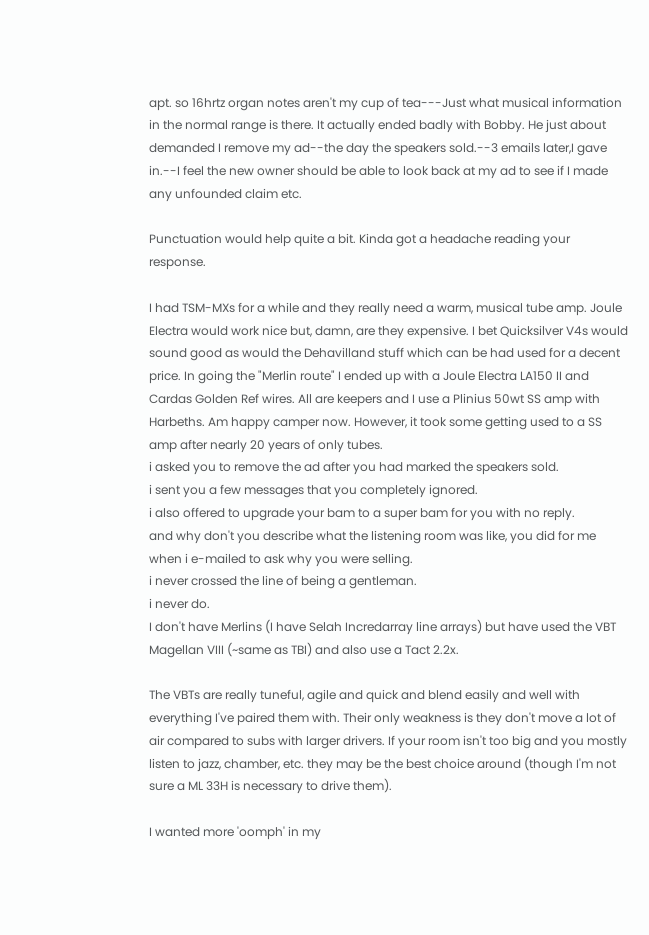apt. so 16hrtz organ notes aren't my cup of tea---Just what musical information in the normal range is there. It actually ended badly with Bobby. He just about demanded I remove my ad--the day the speakers sold.--3 emails later,I gave in.--I feel the new owner should be able to look back at my ad to see if I made any unfounded claim etc.

Punctuation would help quite a bit. Kinda got a headache reading your response.

I had TSM-MXs for a while and they really need a warm, musical tube amp. Joule Electra would work nice but, damn, are they expensive. I bet Quicksilver V4s would sound good as would the Dehavilland stuff which can be had used for a decent price. In going the "Merlin route" I ended up with a Joule Electra LA150 II and Cardas Golden Ref wires. All are keepers and I use a Plinius 50wt SS amp with Harbeths. Am happy camper now. However, it took some getting used to a SS amp after nearly 20 years of only tubes.
i asked you to remove the ad after you had marked the speakers sold.
i sent you a few messages that you completely ignored.
i also offered to upgrade your bam to a super bam for you with no reply.
and why don't you describe what the listening room was like, you did for me when i e-mailed to ask why you were selling.
i never crossed the line of being a gentleman.
i never do.
I don't have Merlins (I have Selah Incredarray line arrays) but have used the VBT Magellan VIII (~same as TBI) and also use a Tact 2.2x.

The VBTs are really tuneful, agile and quick and blend easily and well with everything I've paired them with. Their only weakness is they don't move a lot of air compared to subs with larger drivers. If your room isn't too big and you mostly listen to jazz, chamber, etc. they may be the best choice around (though I'm not sure a ML 33H is necessary to drive them).

I wanted more 'oomph' in my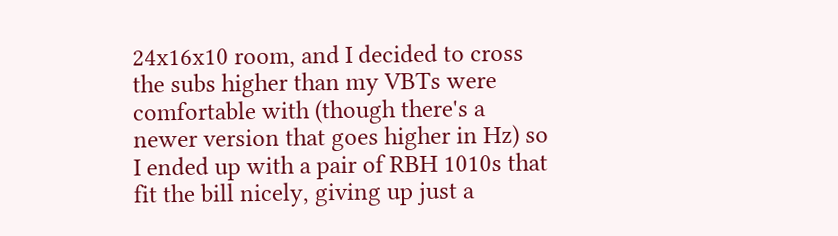24x16x10 room, and I decided to cross the subs higher than my VBTs were comfortable with (though there's a newer version that goes higher in Hz) so I ended up with a pair of RBH 1010s that fit the bill nicely, giving up just a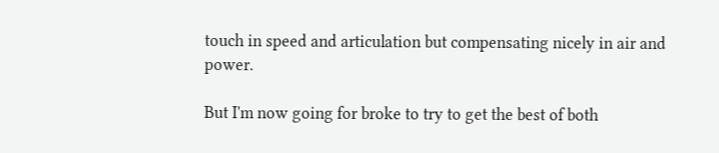touch in speed and articulation but compensating nicely in air and power.

But I'm now going for broke to try to get the best of both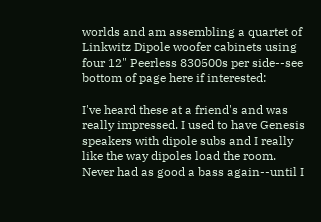worlds and am assembling a quartet of Linkwitz Dipole woofer cabinets using four 12" Peerless 830500s per side--see bottom of page here if interested:

I've heard these at a friend's and was really impressed. I used to have Genesis speakers with dipole subs and I really like the way dipoles load the room. Never had as good a bass again--until I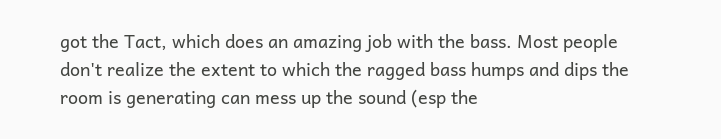got the Tact, which does an amazing job with the bass. Most people don't realize the extent to which the ragged bass humps and dips the room is generating can mess up the sound (esp the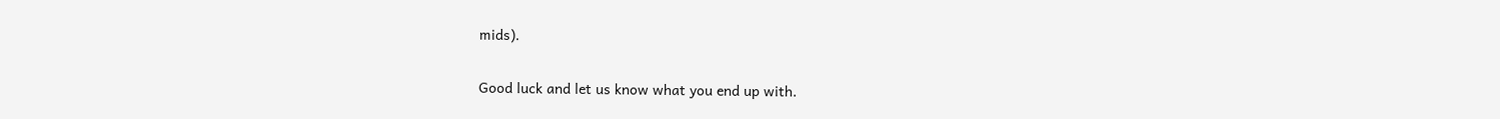mids).

Good luck and let us know what you end up with.